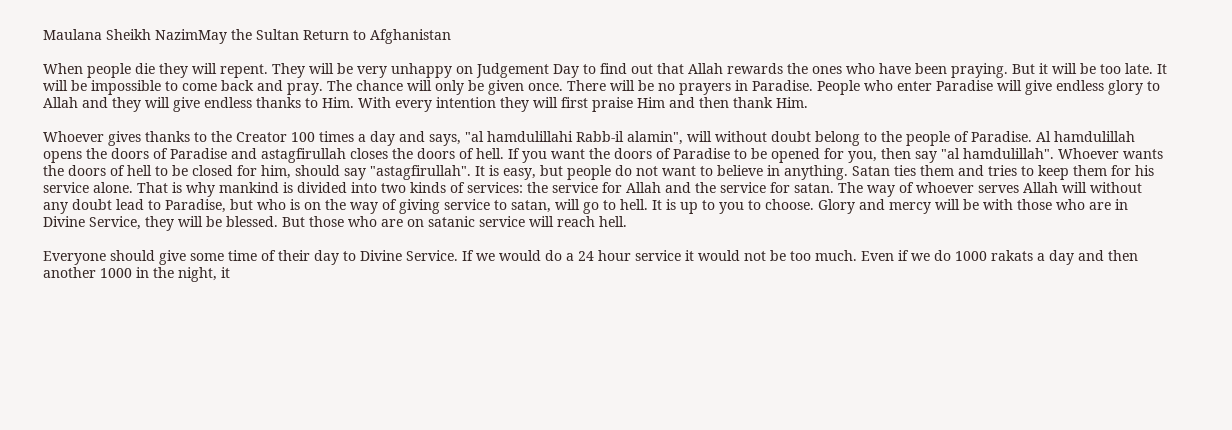Maulana Sheikh NazimMay the Sultan Return to Afghanistan

When people die they will repent. They will be very unhappy on Judgement Day to find out that Allah rewards the ones who have been praying. But it will be too late. It will be impossible to come back and pray. The chance will only be given once. There will be no prayers in Paradise. People who enter Paradise will give endless glory to Allah and they will give endless thanks to Him. With every intention they will first praise Him and then thank Him.

Whoever gives thanks to the Creator 100 times a day and says, "al hamdulillahi Rabb-il alamin", will without doubt belong to the people of Paradise. Al hamdulillah opens the doors of Paradise and astagfirullah closes the doors of hell. If you want the doors of Paradise to be opened for you, then say "al hamdulillah". Whoever wants the doors of hell to be closed for him, should say "astagfirullah". It is easy, but people do not want to believe in anything. Satan ties them and tries to keep them for his service alone. That is why mankind is divided into two kinds of services: the service for Allah and the service for satan. The way of whoever serves Allah will without any doubt lead to Paradise, but who is on the way of giving service to satan, will go to hell. It is up to you to choose. Glory and mercy will be with those who are in Divine Service, they will be blessed. But those who are on satanic service will reach hell.

Everyone should give some time of their day to Divine Service. If we would do a 24 hour service it would not be too much. Even if we do 1000 rakats a day and then another 1000 in the night, it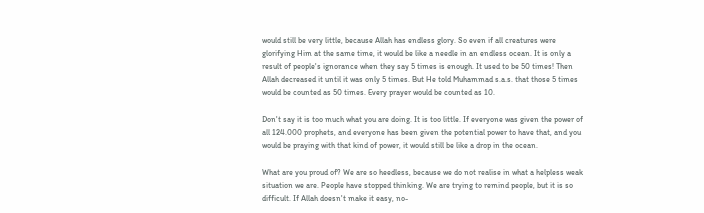would still be very little, because Allah has endless glory. So even if all creatures were glorifying Him at the same time, it would be like a needle in an endless ocean. It is only a result of people's ignorance when they say 5 times is enough. It used to be 50 times! Then Allah decreased it until it was only 5 times. But He told Muhammad s.a.s. that those 5 times would be counted as 50 times. Every prayer would be counted as 10.

Don't say it is too much what you are doing. It is too little. If everyone was given the power of all 124.000 prophets, and everyone has been given the potential power to have that, and you would be praying with that kind of power, it would still be like a drop in the ocean.

What are you proud of? We are so heedless, because we do not realise in what a helpless weak situation we are. People have stopped thinking. We are trying to remind people, but it is so difficult. If Allah doesn't make it easy, no-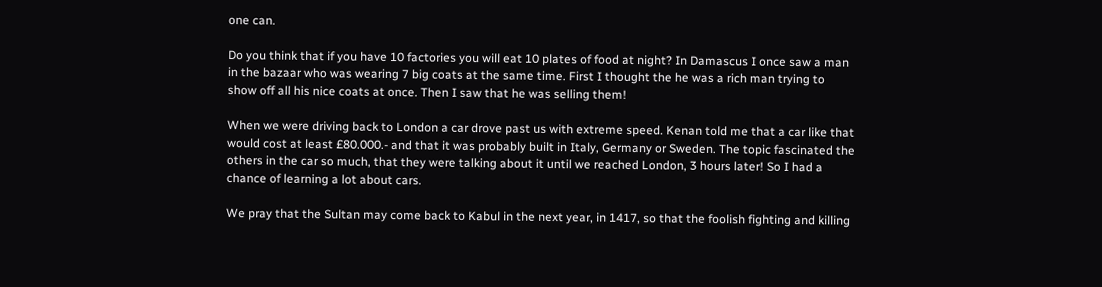one can.

Do you think that if you have 10 factories you will eat 10 plates of food at night? In Damascus I once saw a man in the bazaar who was wearing 7 big coats at the same time. First I thought the he was a rich man trying to show off all his nice coats at once. Then I saw that he was selling them!

When we were driving back to London a car drove past us with extreme speed. Kenan told me that a car like that would cost at least £80.000.- and that it was probably built in Italy, Germany or Sweden. The topic fascinated the others in the car so much, that they were talking about it until we reached London, 3 hours later! So I had a chance of learning a lot about cars.

We pray that the Sultan may come back to Kabul in the next year, in 1417, so that the foolish fighting and killing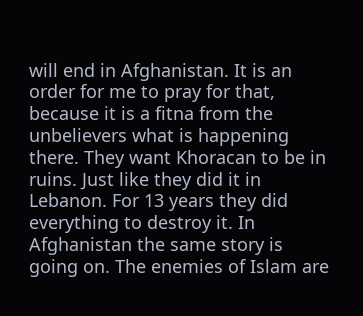will end in Afghanistan. It is an order for me to pray for that, because it is a fitna from the unbelievers what is happening there. They want Khoracan to be in ruins. Just like they did it in Lebanon. For 13 years they did everything to destroy it. In Afghanistan the same story is going on. The enemies of Islam are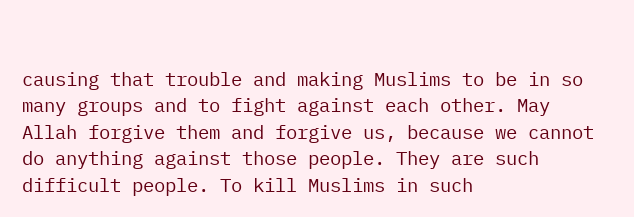causing that trouble and making Muslims to be in so many groups and to fight against each other. May Allah forgive them and forgive us, because we cannot do anything against those people. They are such difficult people. To kill Muslims in such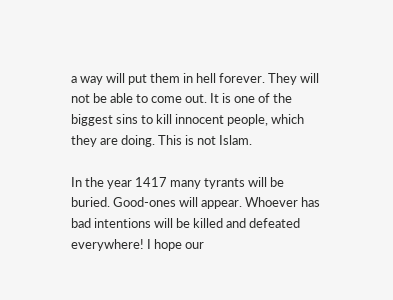a way will put them in hell forever. They will not be able to come out. It is one of the biggest sins to kill innocent people, which they are doing. This is not Islam.

In the year 1417 many tyrants will be buried. Good-ones will appear. Whoever has bad intentions will be killed and defeated everywhere! I hope our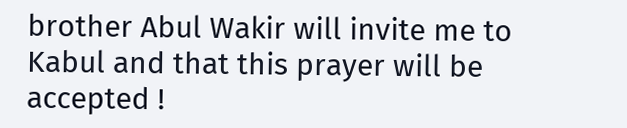brother Abul Wakir will invite me to Kabul and that this prayer will be accepted !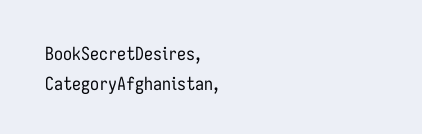BookSecretDesires, CategoryAfghanistan,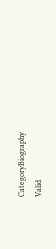CategoryBiography
Valid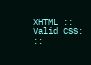XHTML :: Valid CSS: ::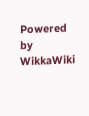Powered by WikkaWiki